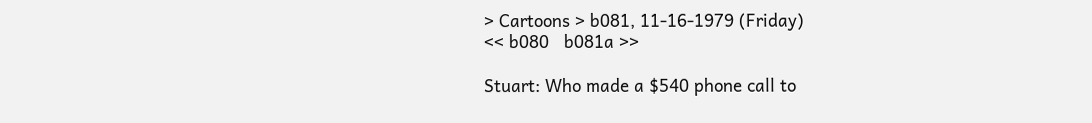> Cartoons > b081, 11-16-1979 (Friday)
<< b080   b081a >>

Stuart: Who made a $540 phone call to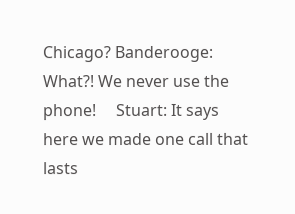Chicago? Banderooge: What?! We never use the phone!     Stuart: It says here we made one call that lasts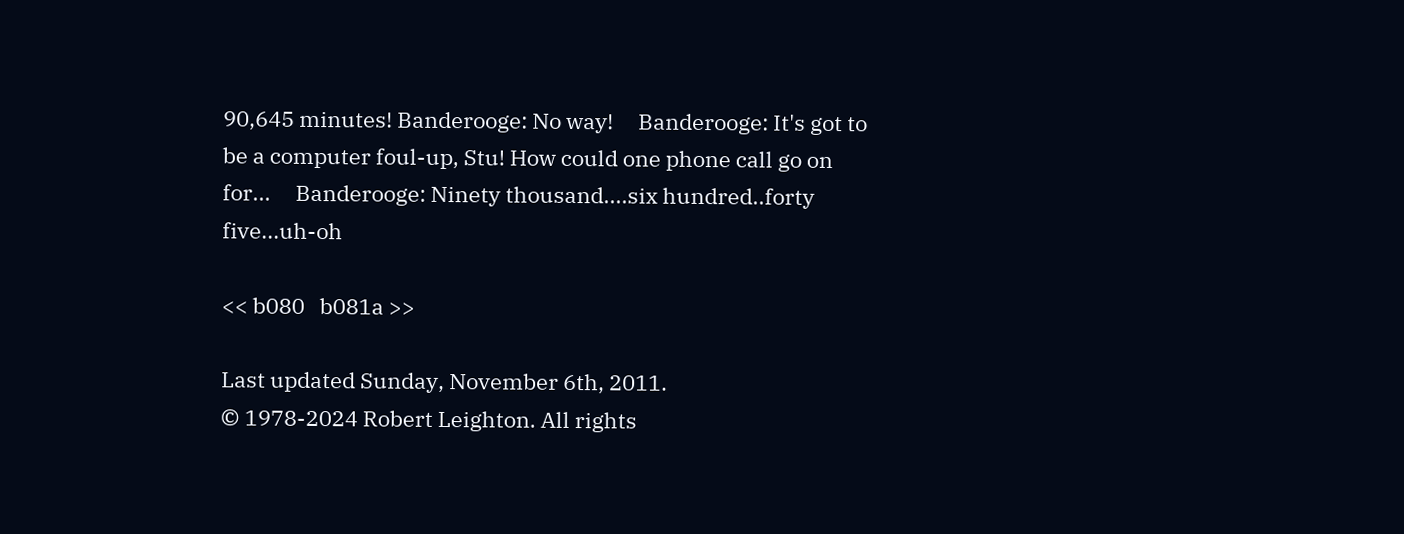90,645 minutes! Banderooge: No way!     Banderooge: It's got to be a computer foul-up, Stu! How could one phone call go on for...     Banderooge: Ninety thousand....six hundred..forty five...uh-oh

<< b080   b081a >>

Last updated Sunday, November 6th, 2011.
© 1978-2024 Robert Leighton. All rights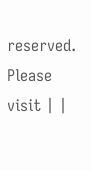reserved.
Please visit | |